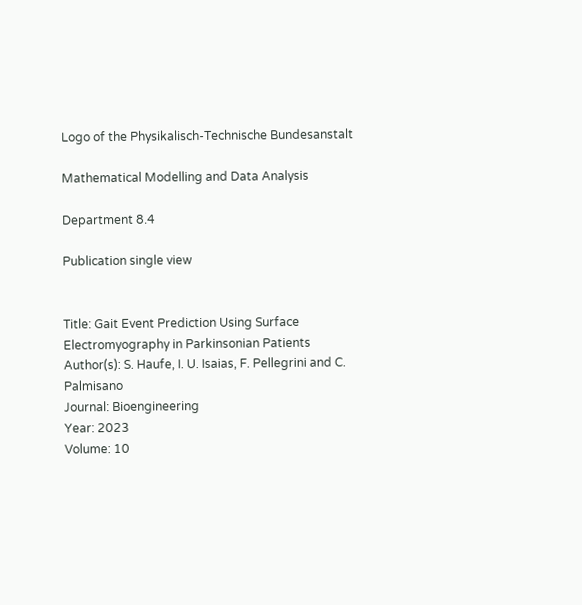Logo of the Physikalisch-Technische Bundesanstalt

Mathematical Modelling and Data Analysis

Department 8.4

Publication single view


Title: Gait Event Prediction Using Surface Electromyography in Parkinsonian Patients
Author(s): S. Haufe, I. U. Isaias, F. Pellegrini and C. Palmisano
Journal: Bioengineering
Year: 2023
Volume: 10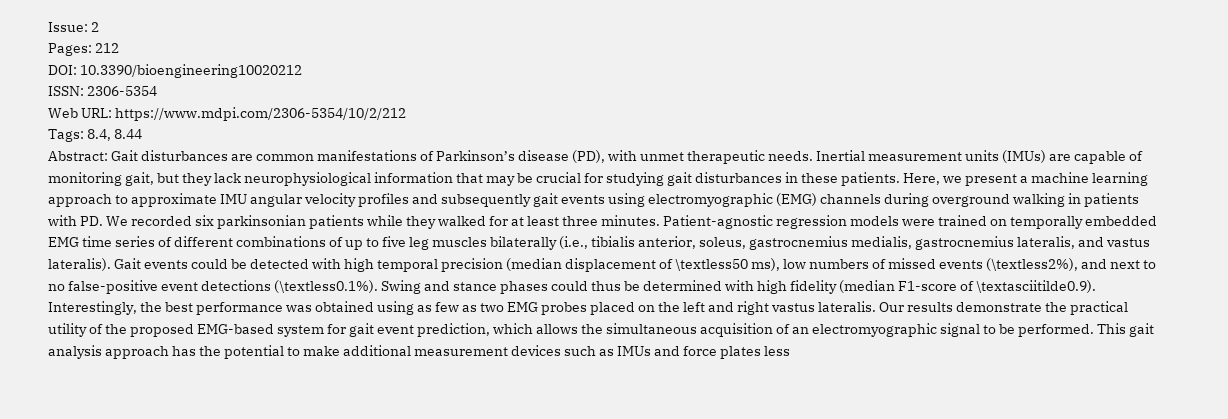Issue: 2
Pages: 212
DOI: 10.3390/bioengineering10020212
ISSN: 2306-5354
Web URL: https://www.mdpi.com/2306-5354/10/2/212
Tags: 8.4, 8.44
Abstract: Gait disturbances are common manifestations of Parkinson’s disease (PD), with unmet therapeutic needs. Inertial measurement units (IMUs) are capable of monitoring gait, but they lack neurophysiological information that may be crucial for studying gait disturbances in these patients. Here, we present a machine learning approach to approximate IMU angular velocity profiles and subsequently gait events using electromyographic (EMG) channels during overground walking in patients with PD. We recorded six parkinsonian patients while they walked for at least three minutes. Patient-agnostic regression models were trained on temporally embedded EMG time series of different combinations of up to five leg muscles bilaterally (i.e., tibialis anterior, soleus, gastrocnemius medialis, gastrocnemius lateralis, and vastus lateralis). Gait events could be detected with high temporal precision (median displacement of \textless50 ms), low numbers of missed events (\textless2%), and next to no false-positive event detections (\textless0.1%). Swing and stance phases could thus be determined with high fidelity (median F1-score of \textasciitilde0.9). Interestingly, the best performance was obtained using as few as two EMG probes placed on the left and right vastus lateralis. Our results demonstrate the practical utility of the proposed EMG-based system for gait event prediction, which allows the simultaneous acquisition of an electromyographic signal to be performed. This gait analysis approach has the potential to make additional measurement devices such as IMUs and force plates less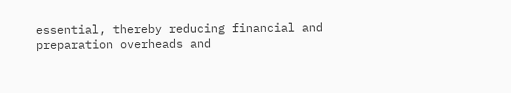essential, thereby reducing financial and preparation overheads and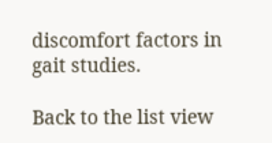discomfort factors in gait studies.

Back to the list view